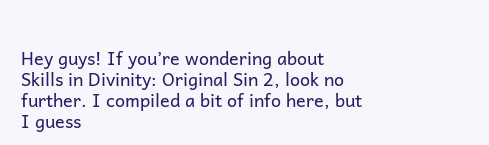Hey guys! If you’re wondering about Skills in Divinity: Original Sin 2, look no further. I compiled a bit of info here, but I guess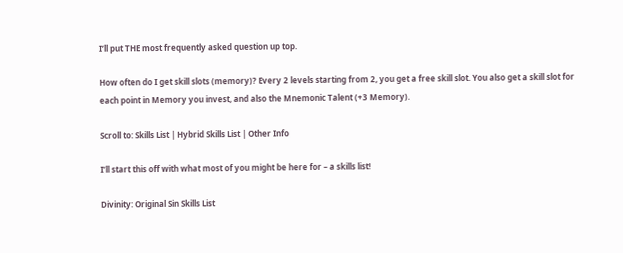I’ll put THE most frequently asked question up top.

How often do I get skill slots (memory)? Every 2 levels starting from 2, you get a free skill slot. You also get a skill slot for each point in Memory you invest, and also the Mnemonic Talent (+3 Memory).

Scroll to: Skills List | Hybrid Skills List | Other Info

I’ll start this off with what most of you might be here for – a skills list!

Divinity: Original Sin Skills List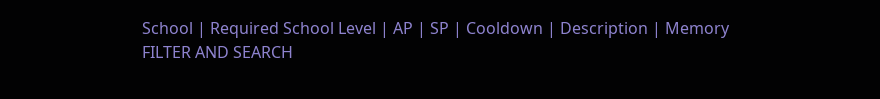School | Required School Level | AP | SP | Cooldown | Description | Memory
FILTER AND SEARCH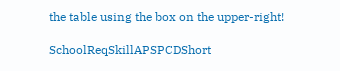the table using the box on the upper-right!

SchoolReqSkillAPSPCDShort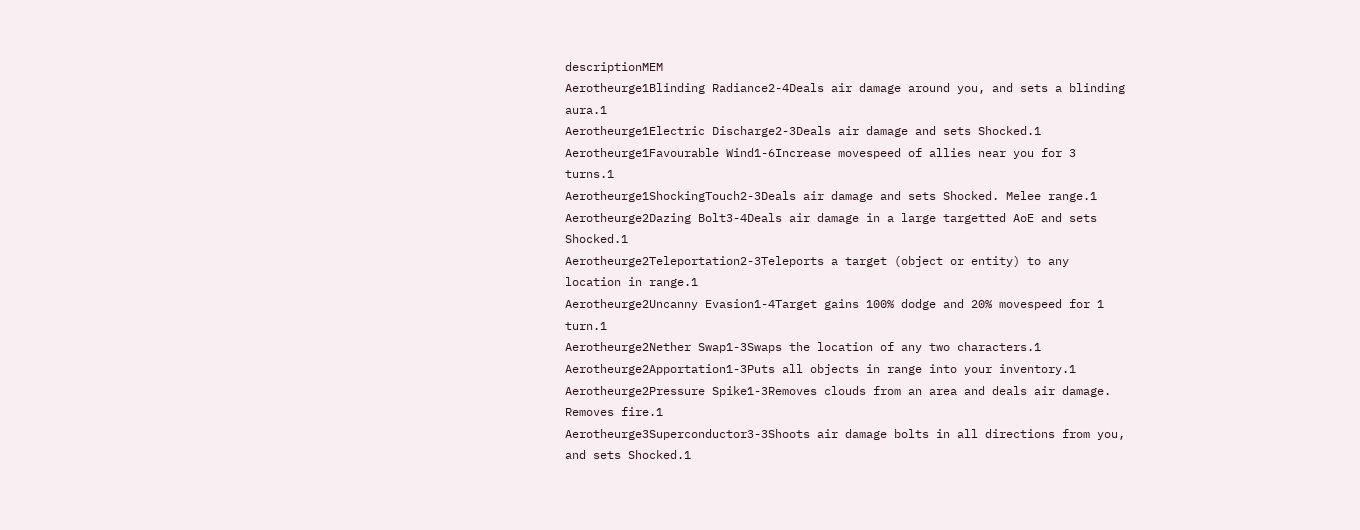descriptionMEM
Aerotheurge1Blinding Radiance2-4Deals air damage around you, and sets a blinding aura.1
Aerotheurge1Electric Discharge2-3Deals air damage and sets Shocked.1
Aerotheurge1Favourable Wind1-6Increase movespeed of allies near you for 3 turns.1
Aerotheurge1ShockingTouch2-3Deals air damage and sets Shocked. Melee range.1
Aerotheurge2Dazing Bolt3-4Deals air damage in a large targetted AoE and sets Shocked.1
Aerotheurge2Teleportation2-3Teleports a target (object or entity) to any location in range.1
Aerotheurge2Uncanny Evasion1-4Target gains 100% dodge and 20% movespeed for 1 turn.1
Aerotheurge2Nether Swap1-3Swaps the location of any two characters.1
Aerotheurge2Apportation1-3Puts all objects in range into your inventory.1
Aerotheurge2Pressure Spike1-3Removes clouds from an area and deals air damage. Removes fire.1
Aerotheurge3Superconductor3-3Shoots air damage bolts in all directions from you, and sets Shocked.1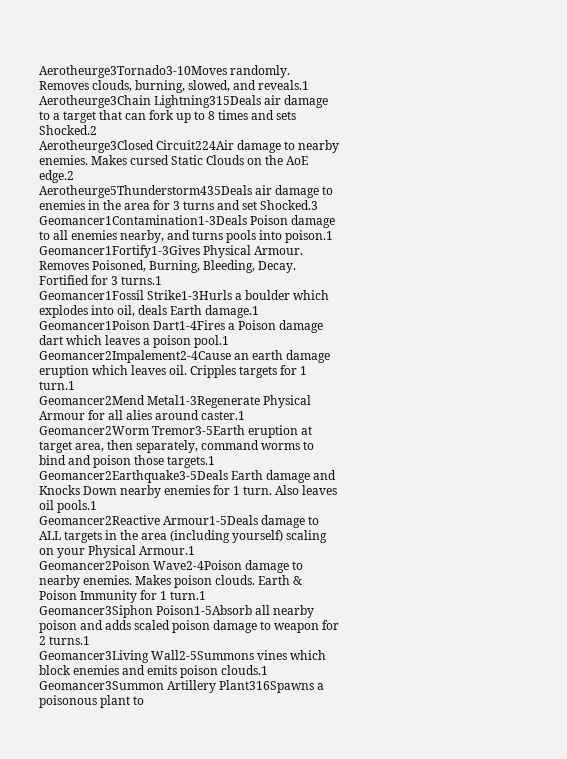Aerotheurge3Tornado3-10Moves randomly. Removes clouds, burning, slowed, and reveals.1
Aerotheurge3Chain Lightning315Deals air damage to a target that can fork up to 8 times and sets Shocked.2
Aerotheurge3Closed Circuit224Air damage to nearby enemies. Makes cursed Static Clouds on the AoE edge.2
Aerotheurge5Thunderstorm435Deals air damage to enemies in the area for 3 turns and set Shocked.3
Geomancer1Contamination1-3Deals Poison damage to all enemies nearby, and turns pools into poison.1
Geomancer1Fortify1-3Gives Physical Armour. Removes Poisoned, Burning, Bleeding, Decay. Fortified for 3 turns.1
Geomancer1Fossil Strike1-3Hurls a boulder which explodes into oil, deals Earth damage.1
Geomancer1Poison Dart1-4Fires a Poison damage dart which leaves a poison pool.1
Geomancer2Impalement2-4Cause an earth damage eruption which leaves oil. Cripples targets for 1 turn.1
Geomancer2Mend Metal1-3Regenerate Physical Armour for all alies around caster.1
Geomancer2Worm Tremor3-5Earth eruption at target area, then separately, command worms to bind and poison those targets.1
Geomancer2Earthquake3-5Deals Earth damage and Knocks Down nearby enemies for 1 turn. Also leaves oil pools.1
Geomancer2Reactive Armour1-5Deals damage to ALL targets in the area (including yourself) scaling on your Physical Armour.1
Geomancer2Poison Wave2-4Poison damage to nearby enemies. Makes poison clouds. Earth & Poison Immunity for 1 turn.1
Geomancer3Siphon Poison1-5Absorb all nearby poison and adds scaled poison damage to weapon for 2 turns.1
Geomancer3Living Wall2-5Summons vines which block enemies and emits poison clouds.1
Geomancer3Summon Artillery Plant316Spawns a poisonous plant to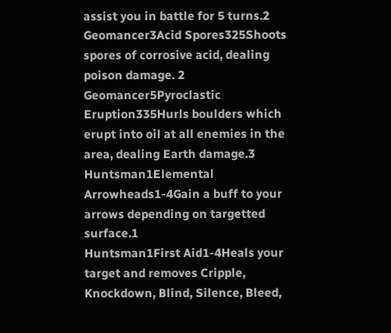assist you in battle for 5 turns.2
Geomancer3Acid Spores325Shoots spores of corrosive acid, dealing poison damage. 2
Geomancer5Pyroclastic Eruption335Hurls boulders which erupt into oil at all enemies in the area, dealing Earth damage.3
Huntsman1Elemental Arrowheads1-4Gain a buff to your arrows depending on targetted surface.1
Huntsman1First Aid1-4Heals your target and removes Cripple, Knockdown, Blind, Silence, Bleed,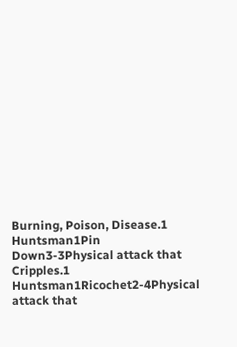Burning, Poison, Disease.1
Huntsman1Pin Down3-3Physical attack that Cripples.1
Huntsman1Ricochet2-4Physical attack that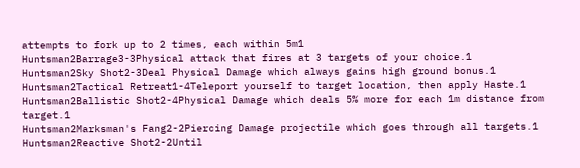attempts to fork up to 2 times, each within 5m1
Huntsman2Barrage3-3Physical attack that fires at 3 targets of your choice.1
Huntsman2Sky Shot2-3Deal Physical Damage which always gains high ground bonus.1
Huntsman2Tactical Retreat1-4Teleport yourself to target location, then apply Haste.1
Huntsman2Ballistic Shot2-4Physical Damage which deals 5% more for each 1m distance from target.1
Huntsman2Marksman's Fang2-2Piercing Damage projectile which goes through all targets.1
Huntsman2Reactive Shot2-2Until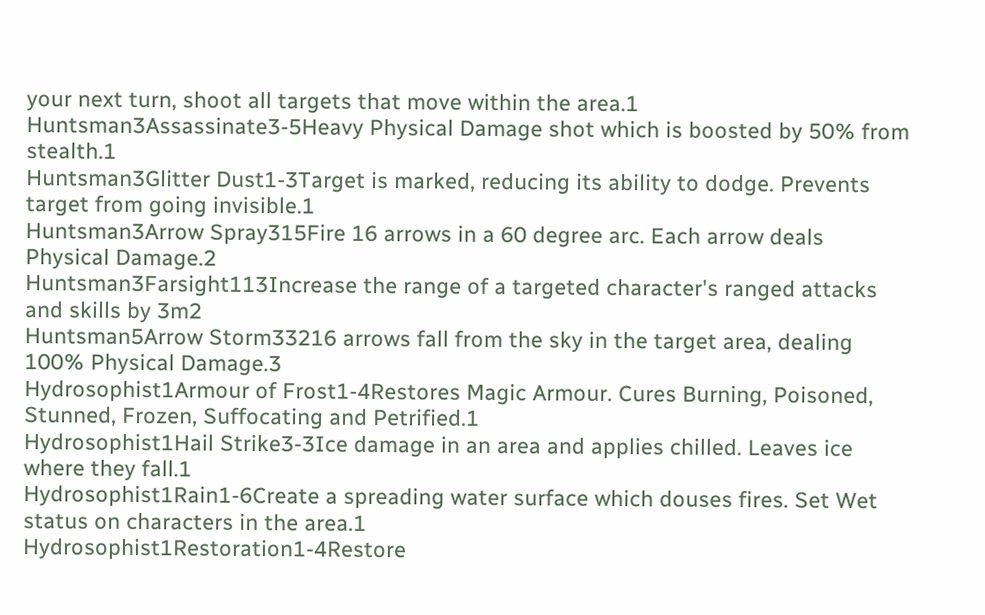your next turn, shoot all targets that move within the area.1
Huntsman3Assassinate3-5Heavy Physical Damage shot which is boosted by 50% from stealth.1
Huntsman3Glitter Dust1-3Target is marked, reducing its ability to dodge. Prevents target from going invisible.1
Huntsman3Arrow Spray315Fire 16 arrows in a 60 degree arc. Each arrow deals Physical Damage.2
Huntsman3Farsight113Increase the range of a targeted character's ranged attacks and skills by 3m2
Huntsman5Arrow Storm33216 arrows fall from the sky in the target area, dealing 100% Physical Damage.3
Hydrosophist1Armour of Frost1-4Restores Magic Armour. Cures Burning, Poisoned, Stunned, Frozen, Suffocating and Petrified.1
Hydrosophist1Hail Strike3-3Ice damage in an area and applies chilled. Leaves ice where they fall.1
Hydrosophist1Rain1-6Create a spreading water surface which douses fires. Set Wet status on characters in the area.1
Hydrosophist1Restoration1-4Restore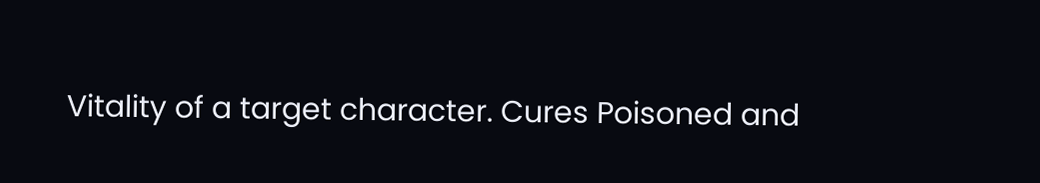Vitality of a target character. Cures Poisoned and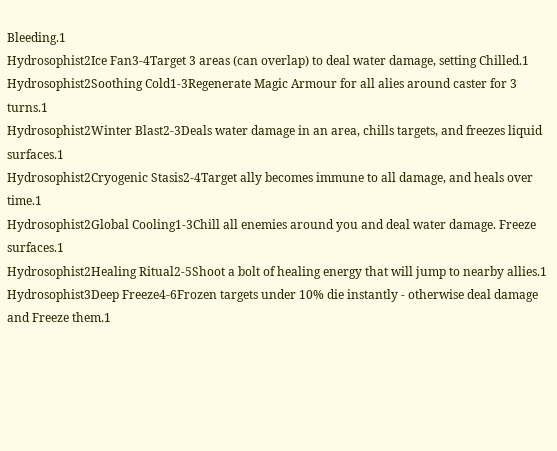Bleeding.1
Hydrosophist2Ice Fan3-4Target 3 areas (can overlap) to deal water damage, setting Chilled.1
Hydrosophist2Soothing Cold1-3Regenerate Magic Armour for all alies around caster for 3 turns.1
Hydrosophist2Winter Blast2-3Deals water damage in an area, chills targets, and freezes liquid surfaces.1
Hydrosophist2Cryogenic Stasis2-4Target ally becomes immune to all damage, and heals over time.1
Hydrosophist2Global Cooling1-3Chill all enemies around you and deal water damage. Freeze surfaces.1
Hydrosophist2Healing Ritual2-5Shoot a bolt of healing energy that will jump to nearby allies.1
Hydrosophist3Deep Freeze4-6Frozen targets under 10% die instantly - otherwise deal damage and Freeze them.1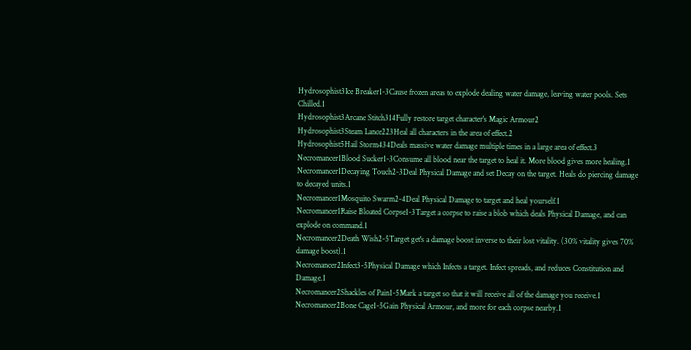Hydrosophist3Ice Breaker1-3Cause frozen areas to explode dealing water damage, leaving water pools. Sets Chilled.1
Hydrosophist3Arcane Stitch314Fully restore target character's Magic Armour2
Hydrosophist3Steam Lance223Heal all characters in the area of effect.2
Hydrosophist5Hail Storm434Deals massive water damage multiple times in a large area of effect.3
Necromancer1Blood Sucker1-3Consume all blood near the target to heal it. More blood gives more healing.1
Necromancer1Decaying Touch2-3Deal Physical Damage and set Decay on the target. Heals do piercing damage to decayed units.1
Necromancer1Mosquito Swarm2-4Deal Physical Damage to target and heal yourself.1
Necromancer1Raise Bloated Corpse1-3Target a corpse to raise a blob which deals Physical Damage, and can explode on command.1
Necromancer2Death Wish2-5Target get's a damage boost inverse to their lost vitality. (30% vitality gives 70% damage boost).1
Necromancer2Infect3-5Physical Damage which Infects a target. Infect spreads, and reduces Constitution and Damage.1
Necromancer2Shackles of Pain1-5Mark a target so that it will receive all of the damage you receive.1
Necromancer2Bone Cage1-5Gain Physical Armour, and more for each corpse nearby.1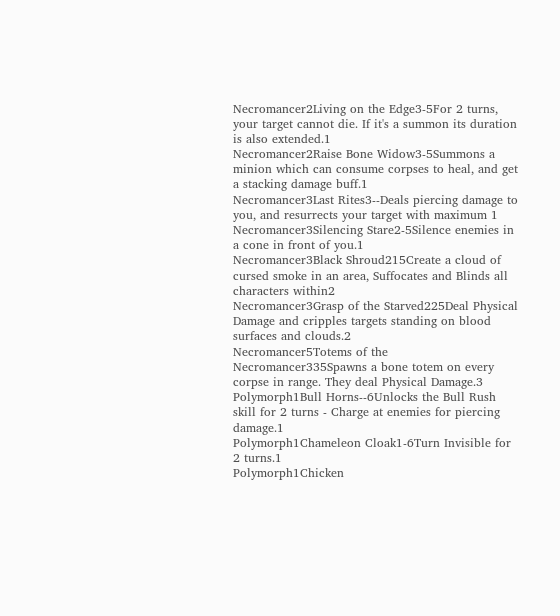Necromancer2Living on the Edge3-5For 2 turns, your target cannot die. If it's a summon its duration is also extended.1
Necromancer2Raise Bone Widow3-5Summons a minion which can consume corpses to heal, and get a stacking damage buff.1
Necromancer3Last Rites3--Deals piercing damage to you, and resurrects your target with maximum 1
Necromancer3Silencing Stare2-5Silence enemies in a cone in front of you.1
Necromancer3Black Shroud215Create a cloud of cursed smoke in an area, Suffocates and Blinds all characters within2
Necromancer3Grasp of the Starved225Deal Physical Damage and cripples targets standing on blood surfaces and clouds.2
Necromancer5Totems of the Necromancer335Spawns a bone totem on every corpse in range. They deal Physical Damage.3
Polymorph1Bull Horns--6Unlocks the Bull Rush skill for 2 turns - Charge at enemies for piercing damage.1
Polymorph1Chameleon Cloak1-6Turn Invisible for 2 turns.1
Polymorph1Chicken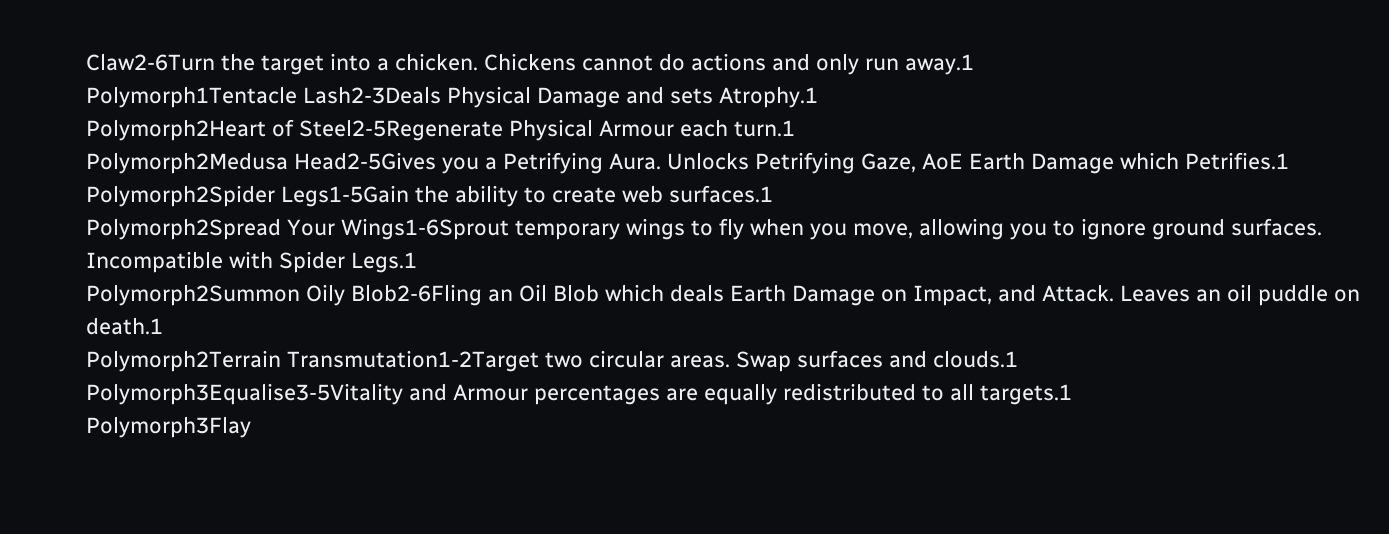Claw2-6Turn the target into a chicken. Chickens cannot do actions and only run away.1
Polymorph1Tentacle Lash2-3Deals Physical Damage and sets Atrophy.1
Polymorph2Heart of Steel2-5Regenerate Physical Armour each turn.1
Polymorph2Medusa Head2-5Gives you a Petrifying Aura. Unlocks Petrifying Gaze, AoE Earth Damage which Petrifies.1
Polymorph2Spider Legs1-5Gain the ability to create web surfaces.1
Polymorph2Spread Your Wings1-6Sprout temporary wings to fly when you move, allowing you to ignore ground surfaces. Incompatible with Spider Legs.1
Polymorph2Summon Oily Blob2-6Fling an Oil Blob which deals Earth Damage on Impact, and Attack. Leaves an oil puddle on death.1
Polymorph2Terrain Transmutation1-2Target two circular areas. Swap surfaces and clouds.1
Polymorph3Equalise3-5Vitality and Armour percentages are equally redistributed to all targets.1
Polymorph3Flay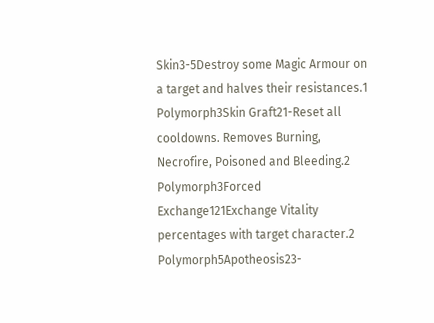Skin3-5Destroy some Magic Armour on a target and halves their resistances.1
Polymorph3Skin Graft21-Reset all cooldowns. Removes Burning, Necrofire, Poisoned and Bleeding.2
Polymorph3Forced Exchange121Exchange Vitality percentages with target character.2
Polymorph5Apotheosis23-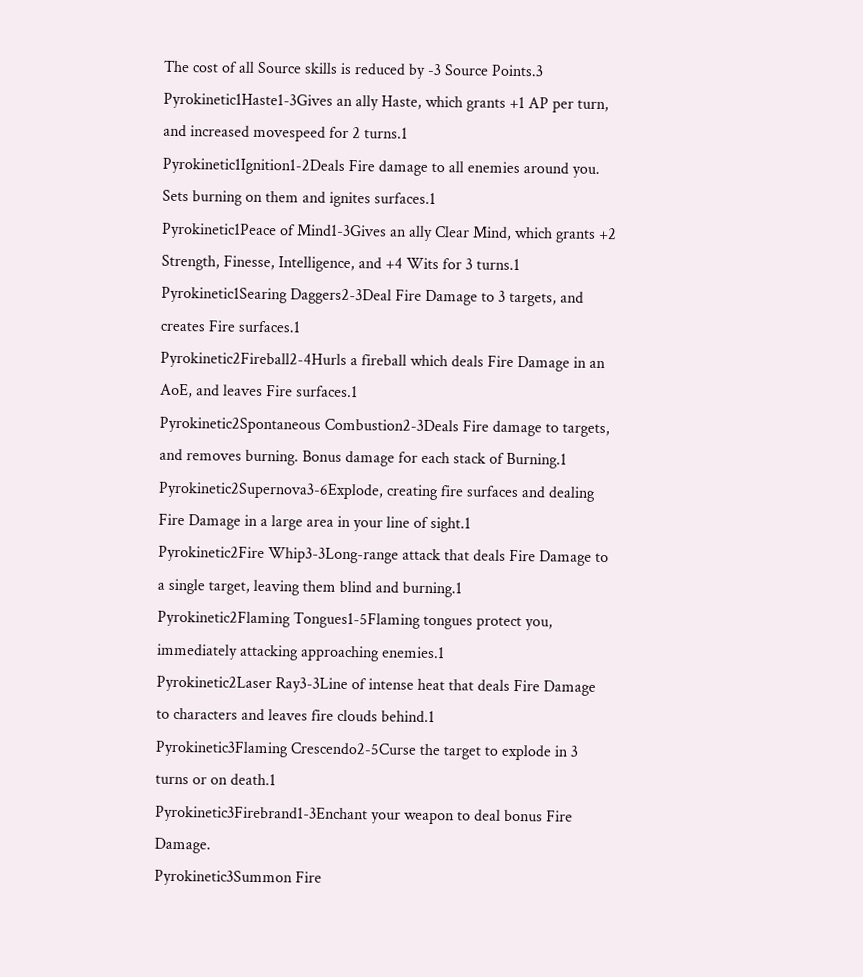The cost of all Source skills is reduced by -3 Source Points.3
Pyrokinetic1Haste1-3Gives an ally Haste, which grants +1 AP per turn, and increased movespeed for 2 turns.1
Pyrokinetic1Ignition1-2Deals Fire damage to all enemies around you. Sets burning on them and ignites surfaces.1
Pyrokinetic1Peace of Mind1-3Gives an ally Clear Mind, which grants +2 Strength, Finesse, Intelligence, and +4 Wits for 3 turns.1
Pyrokinetic1Searing Daggers2-3Deal Fire Damage to 3 targets, and creates Fire surfaces.1
Pyrokinetic2Fireball2-4Hurls a fireball which deals Fire Damage in an AoE, and leaves Fire surfaces.1
Pyrokinetic2Spontaneous Combustion2-3Deals Fire damage to targets, and removes burning. Bonus damage for each stack of Burning.1
Pyrokinetic2Supernova3-6Explode, creating fire surfaces and dealing Fire Damage in a large area in your line of sight.1
Pyrokinetic2Fire Whip3-3Long-range attack that deals Fire Damage to a single target, leaving them blind and burning.1
Pyrokinetic2Flaming Tongues1-5Flaming tongues protect you, immediately attacking approaching enemies.1
Pyrokinetic2Laser Ray3-3Line of intense heat that deals Fire Damage to characters and leaves fire clouds behind.1
Pyrokinetic3Flaming Crescendo2-5Curse the target to explode in 3 turns or on death.1
Pyrokinetic3Firebrand1-3Enchant your weapon to deal bonus Fire Damage.
Pyrokinetic3Summon Fire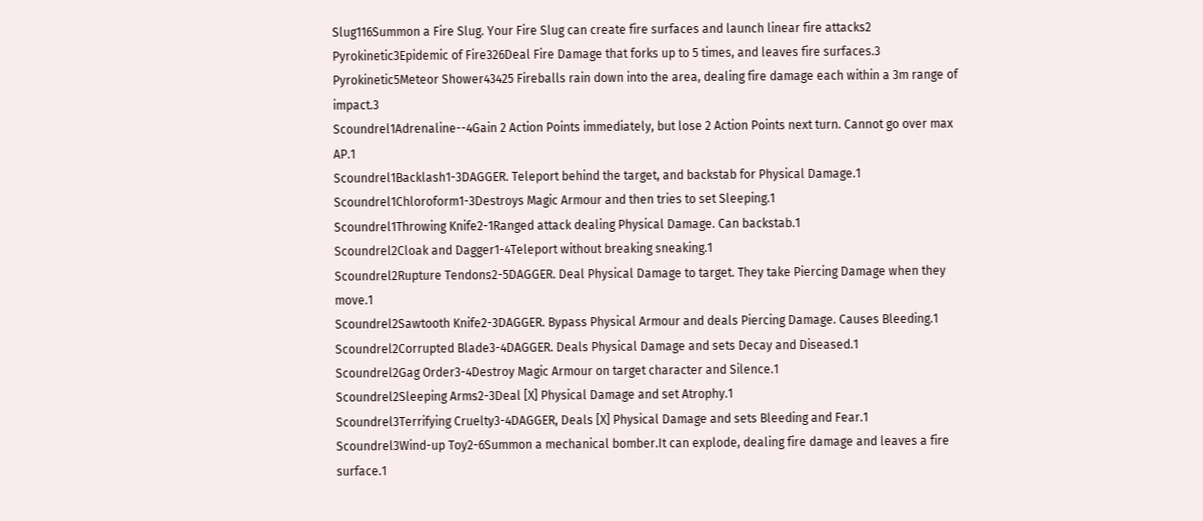Slug116Summon a Fire Slug. Your Fire Slug can create fire surfaces and launch linear fire attacks2
Pyrokinetic3Epidemic of Fire326Deal Fire Damage that forks up to 5 times, and leaves fire surfaces.3
Pyrokinetic5Meteor Shower43425 Fireballs rain down into the area, dealing fire damage each within a 3m range of impact.3
Scoundrel1Adrenaline--4Gain 2 Action Points immediately, but lose 2 Action Points next turn. Cannot go over max AP.1
Scoundrel1Backlash1-3DAGGER. Teleport behind the target, and backstab for Physical Damage.1
Scoundrel1Chloroform1-3Destroys Magic Armour and then tries to set Sleeping.1
Scoundrel1Throwing Knife2-1Ranged attack dealing Physical Damage. Can backstab.1
Scoundrel2Cloak and Dagger1-4Teleport without breaking sneaking.1
Scoundrel2Rupture Tendons2-5DAGGER. Deal Physical Damage to target. They take Piercing Damage when they move.1
Scoundrel2Sawtooth Knife2-3DAGGER. Bypass Physical Armour and deals Piercing Damage. Causes Bleeding.1
Scoundrel2Corrupted Blade3-4DAGGER. Deals Physical Damage and sets Decay and Diseased.1
Scoundrel2Gag Order3-4Destroy Magic Armour on target character and Silence.1
Scoundrel2Sleeping Arms2-3Deal [X] Physical Damage and set Atrophy.1
Scoundrel3Terrifying Cruelty3-4DAGGER, Deals [X] Physical Damage and sets Bleeding and Fear.1
Scoundrel3Wind-up Toy2-6Summon a mechanical bomber.It can explode, dealing fire damage and leaves a fire surface.1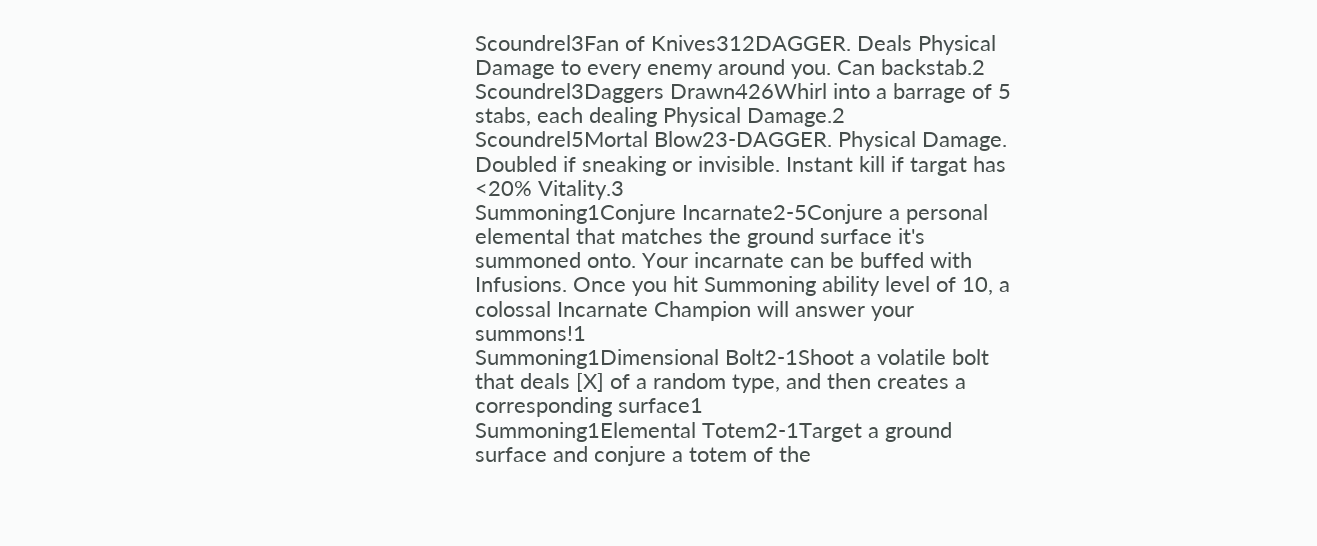Scoundrel3Fan of Knives312DAGGER. Deals Physical Damage to every enemy around you. Can backstab.2
Scoundrel3Daggers Drawn426Whirl into a barrage of 5 stabs, each dealing Physical Damage.2
Scoundrel5Mortal Blow23-DAGGER. Physical Damage. Doubled if sneaking or invisible. Instant kill if targat has <20% Vitality.3
Summoning1Conjure Incarnate2-5Conjure a personal elemental that matches the ground surface it's summoned onto. Your incarnate can be buffed with Infusions. Once you hit Summoning ability level of 10, a colossal Incarnate Champion will answer your summons!1
Summoning1Dimensional Bolt2-1Shoot a volatile bolt that deals [X] of a random type, and then creates a corresponding surface1
Summoning1Elemental Totem2-1Target a ground surface and conjure a totem of the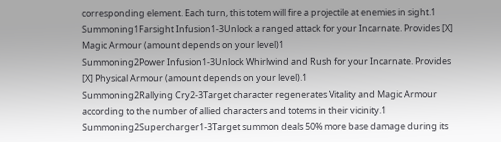corresponding element. Each turn, this totem will fire a projectile at enemies in sight.1
Summoning1Farsight Infusion1-3Unlock a ranged attack for your Incarnate. Provides [X] Magic Armour (amount depends on your level)1
Summoning2Power Infusion1-3Unlock Whirlwind and Rush for your Incarnate. Provides [X] Physical Armour (amount depends on your level).1
Summoning2Rallying Cry2-3Target character regenerates Vitality and Magic Armour according to the number of allied characters and totems in their vicinity.1
Summoning2Supercharger1-3Target summon deals 50% more base damage during its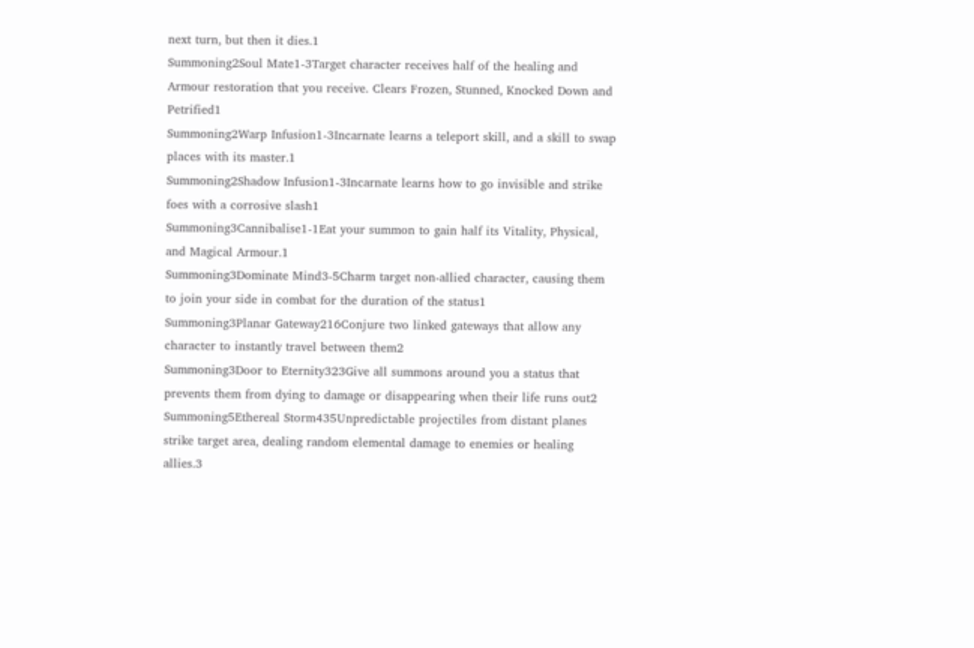next turn, but then it dies.1
Summoning2Soul Mate1-3Target character receives half of the healing and Armour restoration that you receive. Clears Frozen, Stunned, Knocked Down and Petrified1
Summoning2Warp Infusion1-3Incarnate learns a teleport skill, and a skill to swap places with its master.1
Summoning2Shadow Infusion1-3Incarnate learns how to go invisible and strike foes with a corrosive slash1
Summoning3Cannibalise1-1Eat your summon to gain half its Vitality, Physical, and Magical Armour.1
Summoning3Dominate Mind3-5Charm target non-allied character, causing them to join your side in combat for the duration of the status1
Summoning3Planar Gateway216Conjure two linked gateways that allow any character to instantly travel between them2
Summoning3Door to Eternity323Give all summons around you a status that prevents them from dying to damage or disappearing when their life runs out2
Summoning5Ethereal Storm435Unpredictable projectiles from distant planes strike target area, dealing random elemental damage to enemies or healing allies.3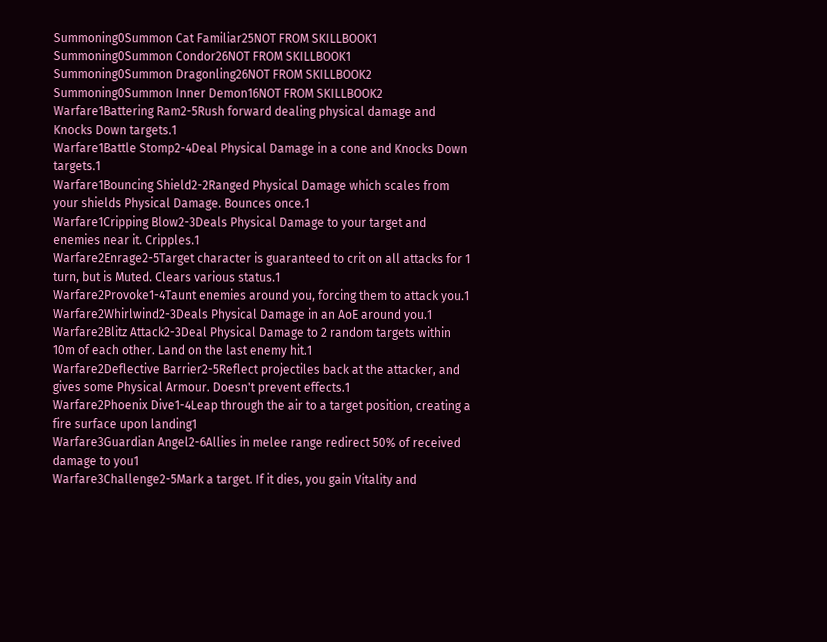Summoning0Summon Cat Familiar25NOT FROM SKILLBOOK1
Summoning0Summon Condor26NOT FROM SKILLBOOK1
Summoning0Summon Dragonling26NOT FROM SKILLBOOK2
Summoning0Summon Inner Demon16NOT FROM SKILLBOOK2
Warfare1Battering Ram2-5Rush forward dealing physical damage and Knocks Down targets.1
Warfare1Battle Stomp2-4Deal Physical Damage in a cone and Knocks Down targets.1
Warfare1Bouncing Shield2-2Ranged Physical Damage which scales from your shields Physical Damage. Bounces once.1
Warfare1Cripping Blow2-3Deals Physical Damage to your target and enemies near it. Cripples.1
Warfare2Enrage2-5Target character is guaranteed to crit on all attacks for 1 turn, but is Muted. Clears various status.1
Warfare2Provoke1-4Taunt enemies around you, forcing them to attack you.1
Warfare2Whirlwind2-3Deals Physical Damage in an AoE around you.1
Warfare2Blitz Attack2-3Deal Physical Damage to 2 random targets within 10m of each other. Land on the last enemy hit.1
Warfare2Deflective Barrier2-5Reflect projectiles back at the attacker, and gives some Physical Armour. Doesn't prevent effects.1
Warfare2Phoenix Dive1-4Leap through the air to a target position, creating a fire surface upon landing1
Warfare3Guardian Angel2-6Allies in melee range redirect 50% of received damage to you1
Warfare3Challenge2-5Mark a target. If it dies, you gain Vitality and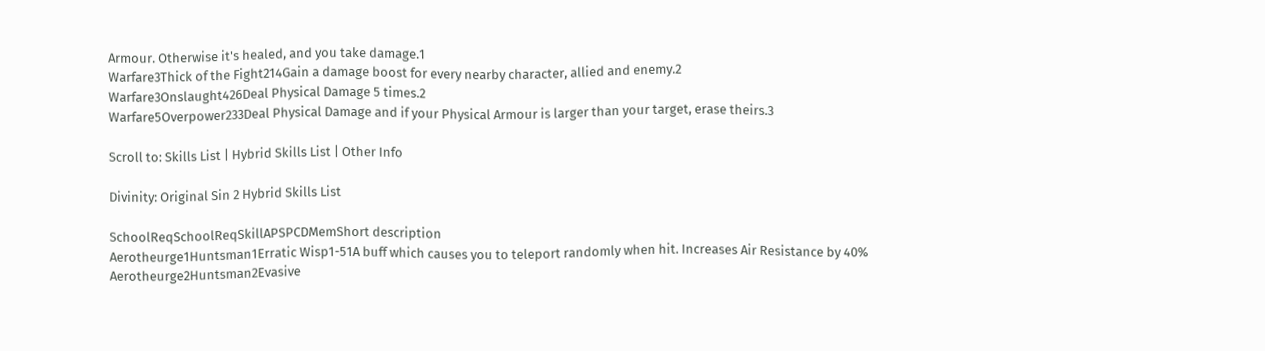Armour. Otherwise it's healed, and you take damage.1
Warfare3Thick of the Fight214Gain a damage boost for every nearby character, allied and enemy.2
Warfare3Onslaught426Deal Physical Damage 5 times.2
Warfare5Overpower233Deal Physical Damage and if your Physical Armour is larger than your target, erase theirs.3

Scroll to: Skills List | Hybrid Skills List | Other Info

Divinity: Original Sin 2 Hybrid Skills List

SchoolReqSchoolReqSkillAPSPCDMemShort description
Aerotheurge1Huntsman1Erratic Wisp1-51A buff which causes you to teleport randomly when hit. Increases Air Resistance by 40%
Aerotheurge2Huntsman2Evasive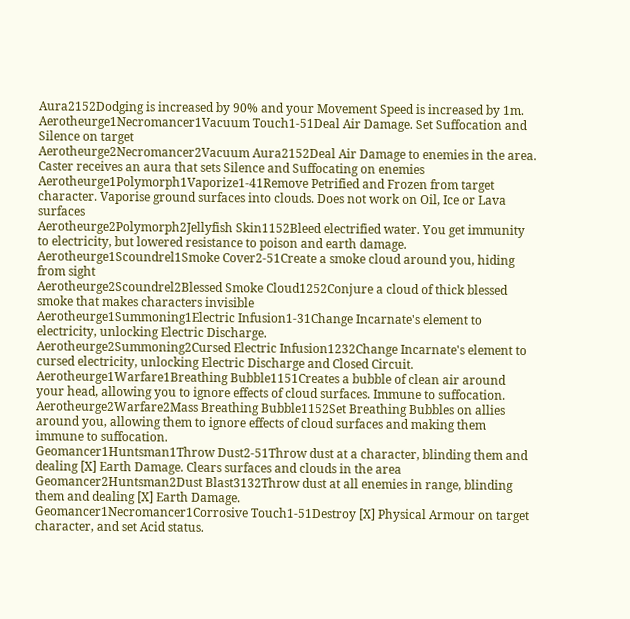Aura2152Dodging is increased by 90% and your Movement Speed is increased by 1m.
Aerotheurge1Necromancer1Vacuum Touch1-51Deal Air Damage. Set Suffocation and Silence on target
Aerotheurge2Necromancer2Vacuum Aura2152Deal Air Damage to enemies in the area. Caster receives an aura that sets Silence and Suffocating on enemies
Aerotheurge1Polymorph1Vaporize1-41Remove Petrified and Frozen from target character. Vaporise ground surfaces into clouds. Does not work on Oil, Ice or Lava surfaces
Aerotheurge2Polymorph2Jellyfish Skin1152Bleed electrified water. You get immunity to electricity, but lowered resistance to poison and earth damage.
Aerotheurge1Scoundrel1Smoke Cover2-51Create a smoke cloud around you, hiding from sight
Aerotheurge2Scoundrel2Blessed Smoke Cloud1252Conjure a cloud of thick blessed smoke that makes characters invisible
Aerotheurge1Summoning1Electric Infusion1-31Change Incarnate's element to electricity, unlocking Electric Discharge.
Aerotheurge2Summoning2Cursed Electric Infusion1232Change Incarnate's element to cursed electricity, unlocking Electric Discharge and Closed Circuit.
Aerotheurge1Warfare1Breathing Bubble1151Creates a bubble of clean air around your head, allowing you to ignore effects of cloud surfaces. Immune to suffocation.
Aerotheurge2Warfare2Mass Breathing Bubble1152Set Breathing Bubbles on allies around you, allowing them to ignore effects of cloud surfaces and making them immune to suffocation.
Geomancer1Huntsman1Throw Dust2-51Throw dust at a character, blinding them and dealing [X] Earth Damage. Clears surfaces and clouds in the area
Geomancer2Huntsman2Dust Blast3132Throw dust at all enemies in range, blinding them and dealing [X] Earth Damage.
Geomancer1Necromancer1Corrosive Touch1-51Destroy [X] Physical Armour on target character, and set Acid status.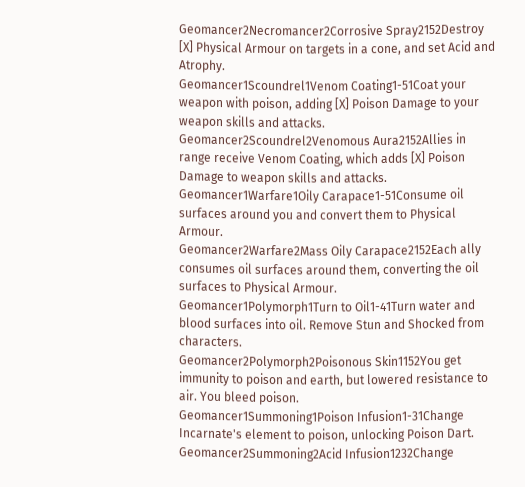Geomancer2Necromancer2Corrosive Spray2152Destroy [X] Physical Armour on targets in a cone, and set Acid and Atrophy.
Geomancer1Scoundrel1Venom Coating1-51Coat your weapon with poison, adding [X] Poison Damage to your weapon skills and attacks.
Geomancer2Scoundrel2Venomous Aura2152Allies in range receive Venom Coating, which adds [X] Poison Damage to weapon skills and attacks.
Geomancer1Warfare1Oily Carapace1-51Consume oil surfaces around you and convert them to Physical Armour.
Geomancer2Warfare2Mass Oily Carapace2152Each ally consumes oil surfaces around them, converting the oil surfaces to Physical Armour.
Geomancer1Polymorph1Turn to Oil1-41Turn water and blood surfaces into oil. Remove Stun and Shocked from characters.
Geomancer2Polymorph2Poisonous Skin1152You get immunity to poison and earth, but lowered resistance to air. You bleed poison.
Geomancer1Summoning1Poison Infusion1-31Change Incarnate's element to poison, unlocking Poison Dart.
Geomancer2Summoning2Acid Infusion1232Change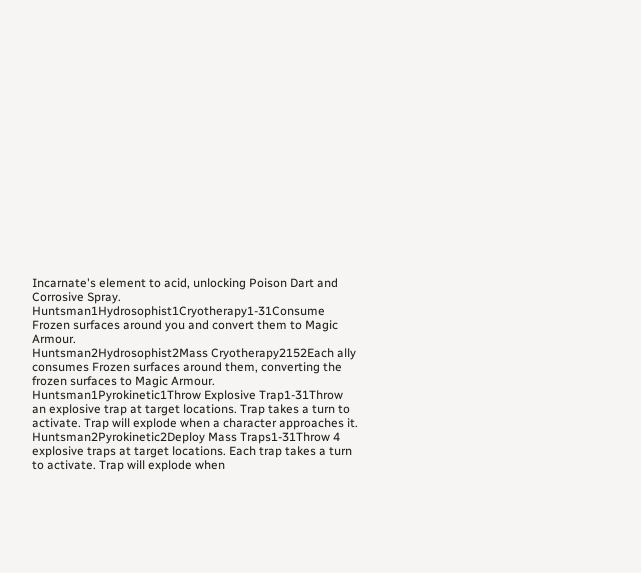Incarnate's element to acid, unlocking Poison Dart and Corrosive Spray.
Huntsman1Hydrosophist1Cryotherapy1-31Consume Frozen surfaces around you and convert them to Magic Armour.
Huntsman2Hydrosophist2Mass Cryotherapy2152Each ally consumes Frozen surfaces around them, converting the frozen surfaces to Magic Armour.
Huntsman1Pyrokinetic1Throw Explosive Trap1-31Throw an explosive trap at target locations. Trap takes a turn to activate. Trap will explode when a character approaches it.
Huntsman2Pyrokinetic2Deploy Mass Traps1-31Throw 4 explosive traps at target locations. Each trap takes a turn to activate. Trap will explode when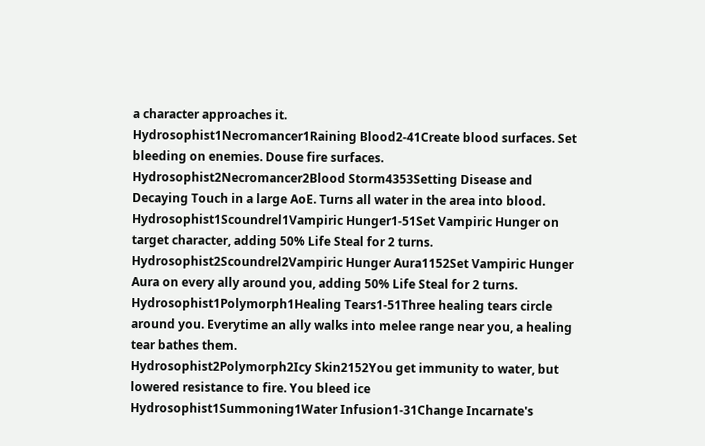a character approaches it.
Hydrosophist1Necromancer1Raining Blood2-41Create blood surfaces. Set bleeding on enemies. Douse fire surfaces.
Hydrosophist2Necromancer2Blood Storm4353Setting Disease and Decaying Touch in a large AoE. Turns all water in the area into blood.
Hydrosophist1Scoundrel1Vampiric Hunger1-51Set Vampiric Hunger on target character, adding 50% Life Steal for 2 turns.
Hydrosophist2Scoundrel2Vampiric Hunger Aura1152Set Vampiric Hunger Aura on every ally around you, adding 50% Life Steal for 2 turns.
Hydrosophist1Polymorph1Healing Tears1-51Three healing tears circle around you. Everytime an ally walks into melee range near you, a healing tear bathes them.
Hydrosophist2Polymorph2Icy Skin2152You get immunity to water, but lowered resistance to fire. You bleed ice
Hydrosophist1Summoning1Water Infusion1-31Change Incarnate's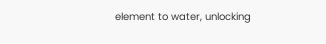element to water, unlocking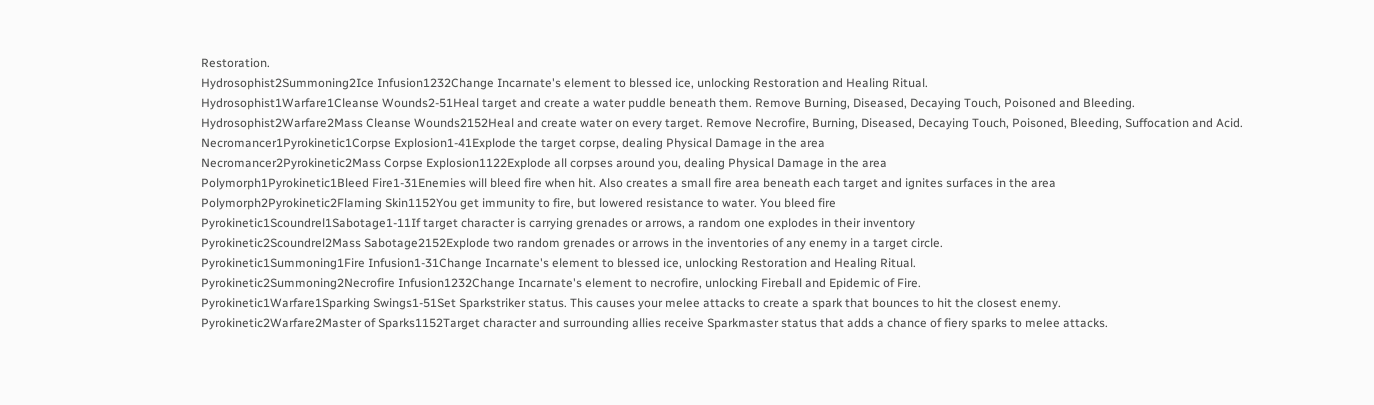Restoration.
Hydrosophist2Summoning2Ice Infusion1232Change Incarnate's element to blessed ice, unlocking Restoration and Healing Ritual.
Hydrosophist1Warfare1Cleanse Wounds2-51Heal target and create a water puddle beneath them. Remove Burning, Diseased, Decaying Touch, Poisoned and Bleeding.
Hydrosophist2Warfare2Mass Cleanse Wounds2152Heal and create water on every target. Remove Necrofire, Burning, Diseased, Decaying Touch, Poisoned, Bleeding, Suffocation and Acid.
Necromancer1Pyrokinetic1Corpse Explosion1-41Explode the target corpse, dealing Physical Damage in the area
Necromancer2Pyrokinetic2Mass Corpse Explosion1122Explode all corpses around you, dealing Physical Damage in the area
Polymorph1Pyrokinetic1Bleed Fire1-31Enemies will bleed fire when hit. Also creates a small fire area beneath each target and ignites surfaces in the area
Polymorph2Pyrokinetic2Flaming Skin1152You get immunity to fire, but lowered resistance to water. You bleed fire
Pyrokinetic1Scoundrel1Sabotage1-11If target character is carrying grenades or arrows, a random one explodes in their inventory
Pyrokinetic2Scoundrel2Mass Sabotage2152Explode two random grenades or arrows in the inventories of any enemy in a target circle.
Pyrokinetic1Summoning1Fire Infusion1-31Change Incarnate's element to blessed ice, unlocking Restoration and Healing Ritual.
Pyrokinetic2Summoning2Necrofire Infusion1232Change Incarnate's element to necrofire, unlocking Fireball and Epidemic of Fire.
Pyrokinetic1Warfare1Sparking Swings1-51Set Sparkstriker status. This causes your melee attacks to create a spark that bounces to hit the closest enemy.
Pyrokinetic2Warfare2Master of Sparks1152Target character and surrounding allies receive Sparkmaster status that adds a chance of fiery sparks to melee attacks.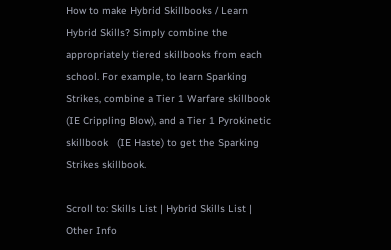How to make Hybrid Skillbooks / Learn Hybrid Skills? Simply combine the appropriately tiered skillbooks from each school. For example, to learn Sparking Strikes, combine a Tier 1 Warfare skillbook (IE Crippling Blow), and a Tier 1 Pyrokinetic skillbook   (IE Haste) to get the Sparking Strikes skillbook.

Scroll to: Skills List | Hybrid Skills List | Other Info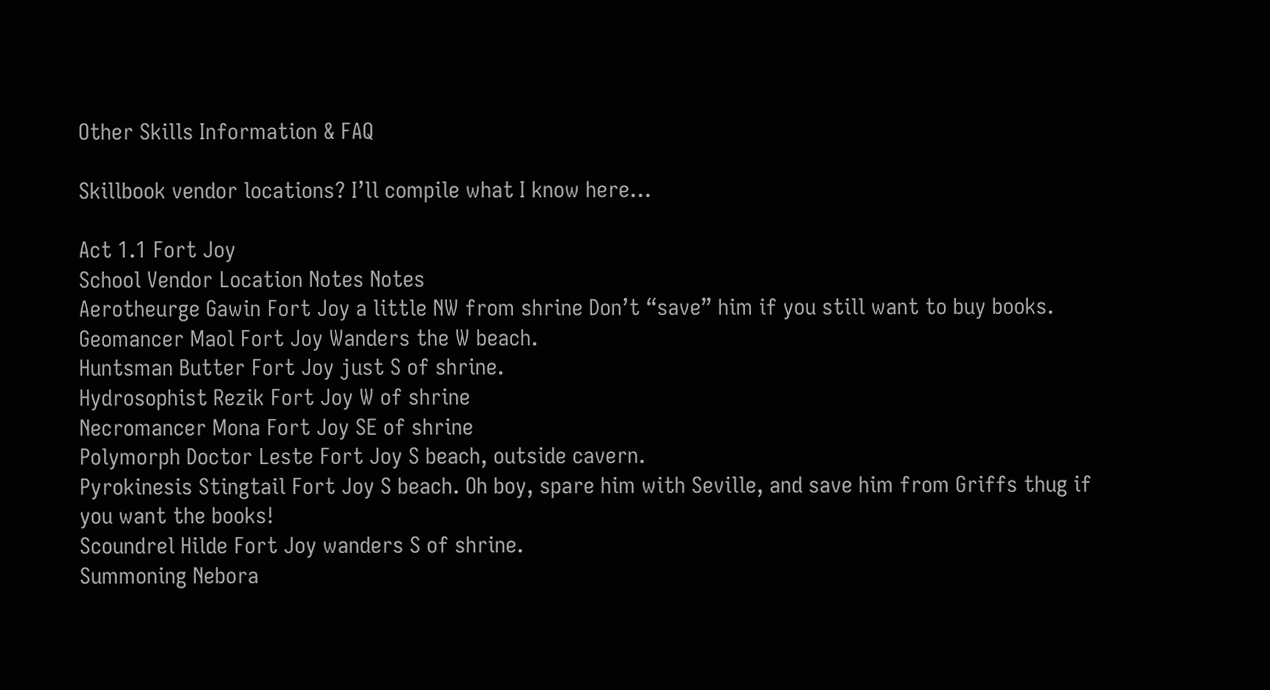Other Skills Information & FAQ

Skillbook vendor locations? I’ll compile what I know here…

Act 1.1 Fort Joy
School Vendor Location Notes Notes
Aerotheurge Gawin Fort Joy a little NW from shrine Don’t “save” him if you still want to buy books.
Geomancer Maol Fort Joy Wanders the W beach.
Huntsman Butter Fort Joy just S of shrine.
Hydrosophist Rezik Fort Joy W of shrine
Necromancer Mona Fort Joy SE of shrine
Polymorph Doctor Leste Fort Joy S beach, outside cavern.
Pyrokinesis Stingtail Fort Joy S beach. Oh boy, spare him with Seville, and save him from Griffs thug if you want the books!
Scoundrel Hilde Fort Joy wanders S of shrine.
Summoning Nebora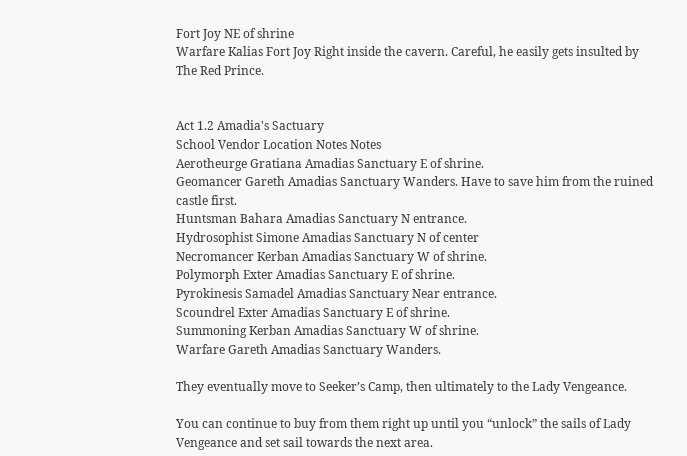Fort Joy NE of shrine
Warfare Kalias Fort Joy Right inside the cavern. Careful, he easily gets insulted by The Red Prince.


Act 1.2 Amadia's Sactuary
School Vendor Location Notes Notes
Aerotheurge Gratiana Amadias Sanctuary E of shrine.
Geomancer Gareth Amadias Sanctuary Wanders. Have to save him from the ruined castle first.
Huntsman Bahara Amadias Sanctuary N entrance.
Hydrosophist Simone Amadias Sanctuary N of center
Necromancer Kerban Amadias Sanctuary W of shrine.
Polymorph Exter Amadias Sanctuary E of shrine.
Pyrokinesis Samadel Amadias Sanctuary Near entrance.
Scoundrel Exter Amadias Sanctuary E of shrine.
Summoning Kerban Amadias Sanctuary W of shrine.
Warfare Gareth Amadias Sanctuary Wanders.

They eventually move to Seeker’s Camp, then ultimately to the Lady Vengeance.

You can continue to buy from them right up until you “unlock” the sails of Lady Vengeance and set sail towards the next area.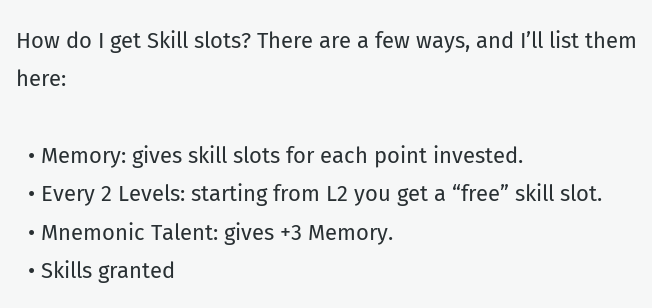How do I get Skill slots? There are a few ways, and I’ll list them here:

  • Memory: gives skill slots for each point invested.
  • Every 2 Levels: starting from L2 you get a “free” skill slot.
  • Mnemonic Talent: gives +3 Memory.
  • Skills granted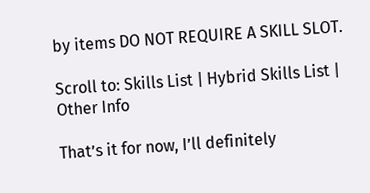by items DO NOT REQUIRE A SKILL SLOT.

Scroll to: Skills List | Hybrid Skills List | Other Info

That’s it for now, I’ll definitely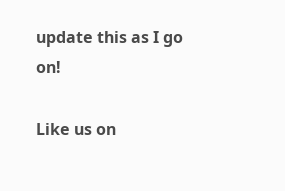update this as I go on!

Like us on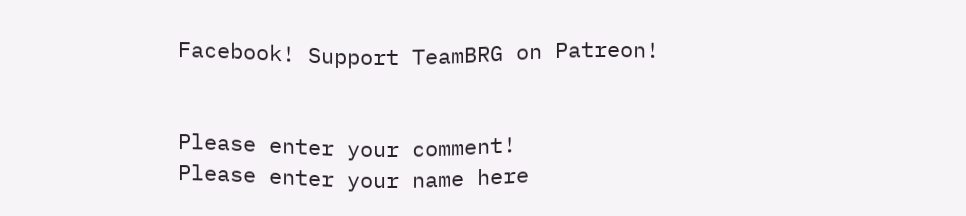Facebook! Support TeamBRG on Patreon!


Please enter your comment!
Please enter your name here